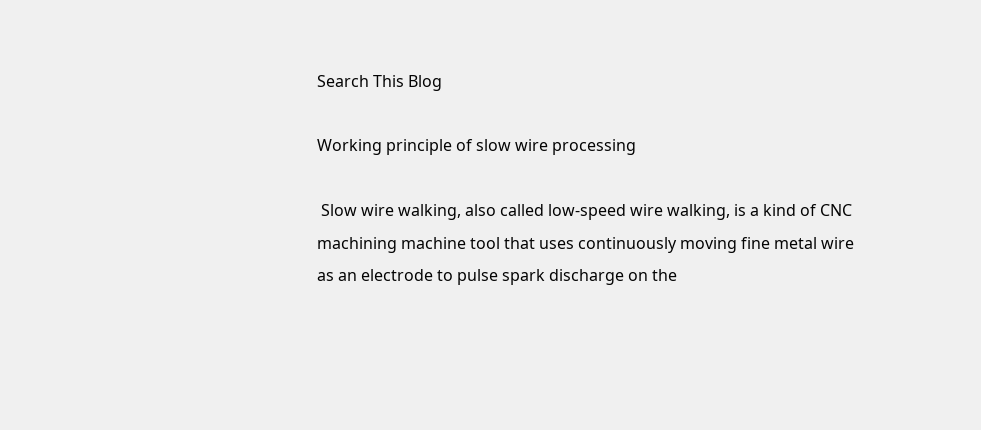Search This Blog

Working principle of slow wire processing

 Slow wire walking, also called low-speed wire walking, is a kind of CNC machining machine tool that uses continuously moving fine metal wire as an electrode to pulse spark discharge on the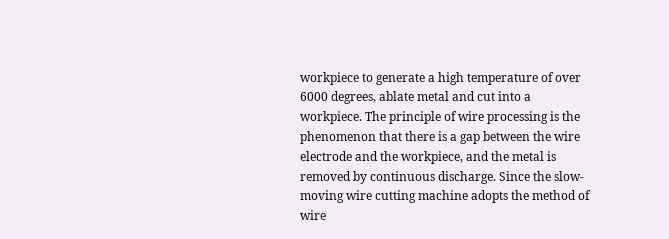workpiece to generate a high temperature of over 6000 degrees, ablate metal and cut into a workpiece. The principle of wire processing is the phenomenon that there is a gap between the wire electrode and the workpiece, and the metal is removed by continuous discharge. Since the slow-moving wire cutting machine adopts the method of wire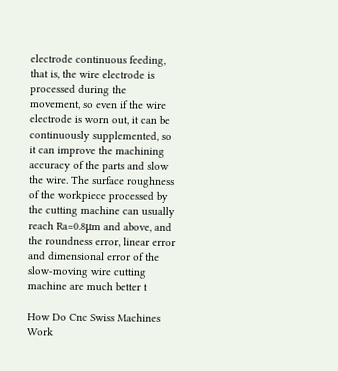electrode continuous feeding, that is, the wire electrode is processed during the movement, so even if the wire electrode is worn out, it can be continuously supplemented, so it can improve the machining accuracy of the parts and slow the wire. The surface roughness of the workpiece processed by the cutting machine can usually reach Ra=0.8μm and above, and the roundness error, linear error and dimensional error of the slow-moving wire cutting machine are much better t

How Do Cnc Swiss Machines Work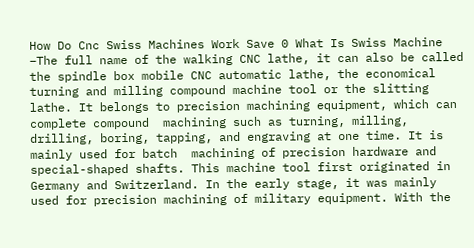How Do Cnc Swiss Machines Work Save 0 What Is Swiss Machine –The full name of the walking CNC lathe, it can also be called the spindle box mobile CNC automatic lathe, the economical turning and milling compound machine tool or the slitting lathe. It belongs to precision machining equipment, which can complete compound  machining such as turning, milling, drilling, boring, tapping, and engraving at one time. It is mainly used for batch  machining of precision hardware and special-shaped shafts. This machine tool first originated in Germany and Switzerland. In the early stage, it was mainly used for precision machining of military equipment. With the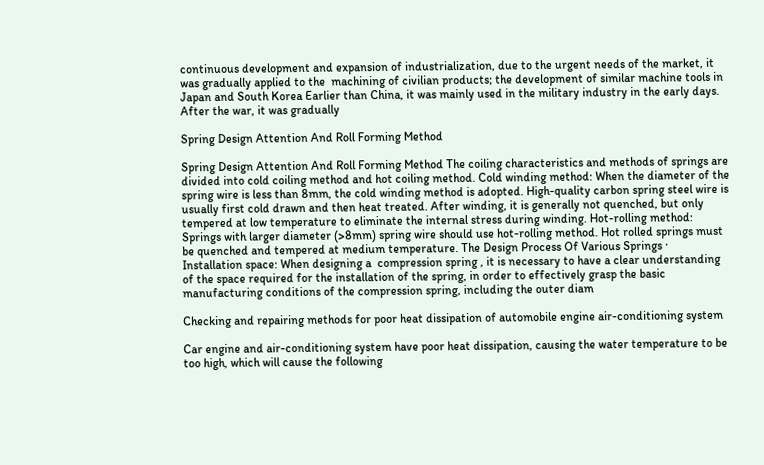continuous development and expansion of industrialization, due to the urgent needs of the market, it was gradually applied to the  machining of civilian products; the development of similar machine tools in Japan and South Korea Earlier than China, it was mainly used in the military industry in the early days. After the war, it was gradually

Spring Design Attention And Roll Forming Method

Spring Design Attention And Roll Forming Method The coiling characteristics and methods of springs are divided into cold coiling method and hot coiling method. Cold winding method: When the diameter of the spring wire is less than 8mm, the cold winding method is adopted. High-quality carbon spring steel wire is usually first cold drawn and then heat treated. After winding, it is generally not quenched, but only tempered at low temperature to eliminate the internal stress during winding. Hot-rolling method: Springs with larger diameter (>8mm) spring wire should use hot-rolling method. Hot rolled springs must be quenched and tempered at medium temperature. The Design Process Of Various Springs ·          Installation space: When designing a  compression spring , it is necessary to have a clear understanding of the space required for the installation of the spring, in order to effectively grasp the basic manufacturing conditions of the compression spring, including the outer diam

Checking and repairing methods for poor heat dissipation of automobile engine air-conditioning system

Car engine and air-conditioning system have poor heat dissipation, causing the water temperature to be too high, which will cause the following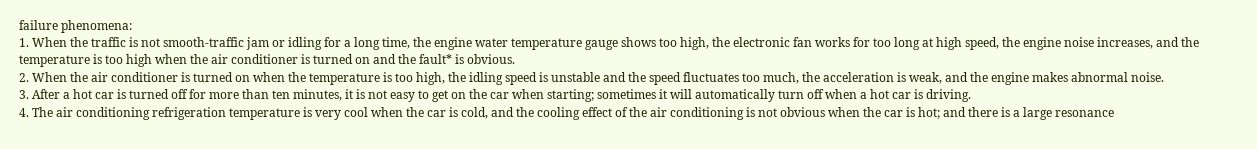failure phenomena:
1. When the traffic is not smooth-traffic jam or idling for a long time, the engine water temperature gauge shows too high, the electronic fan works for too long at high speed, the engine noise increases, and the temperature is too high when the air conditioner is turned on and the fault* is obvious.
2. When the air conditioner is turned on when the temperature is too high, the idling speed is unstable and the speed fluctuates too much, the acceleration is weak, and the engine makes abnormal noise.
3. After a hot car is turned off for more than ten minutes, it is not easy to get on the car when starting; sometimes it will automatically turn off when a hot car is driving.
4. The air conditioning refrigeration temperature is very cool when the car is cold, and the cooling effect of the air conditioning is not obvious when the car is hot; and there is a large resonance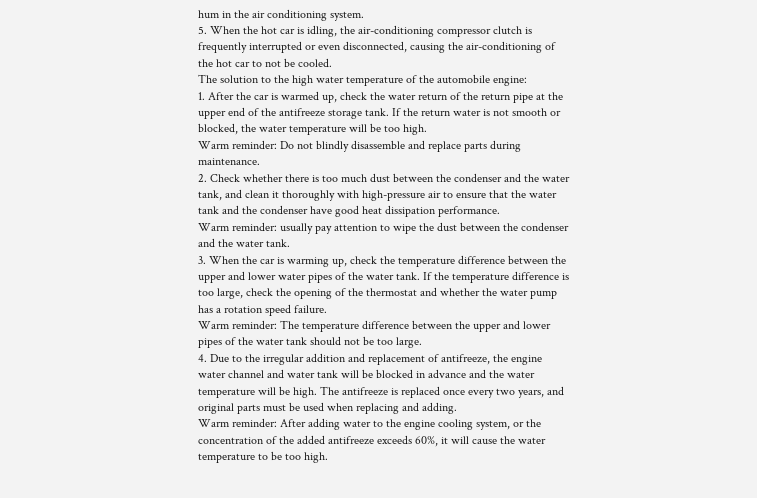hum in the air conditioning system.
5. When the hot car is idling, the air-conditioning compressor clutch is frequently interrupted or even disconnected, causing the air-conditioning of the hot car to not be cooled.
The solution to the high water temperature of the automobile engine:
1. After the car is warmed up, check the water return of the return pipe at the upper end of the antifreeze storage tank. If the return water is not smooth or blocked, the water temperature will be too high.
Warm reminder: Do not blindly disassemble and replace parts during maintenance.
2. Check whether there is too much dust between the condenser and the water tank, and clean it thoroughly with high-pressure air to ensure that the water tank and the condenser have good heat dissipation performance.
Warm reminder: usually pay attention to wipe the dust between the condenser and the water tank.
3. When the car is warming up, check the temperature difference between the upper and lower water pipes of the water tank. If the temperature difference is too large, check the opening of the thermostat and whether the water pump has a rotation speed failure.
Warm reminder: The temperature difference between the upper and lower pipes of the water tank should not be too large.
4. Due to the irregular addition and replacement of antifreeze, the engine water channel and water tank will be blocked in advance and the water temperature will be high. The antifreeze is replaced once every two years, and original parts must be used when replacing and adding.
Warm reminder: After adding water to the engine cooling system, or the concentration of the added antifreeze exceeds 60%, it will cause the water temperature to be too high.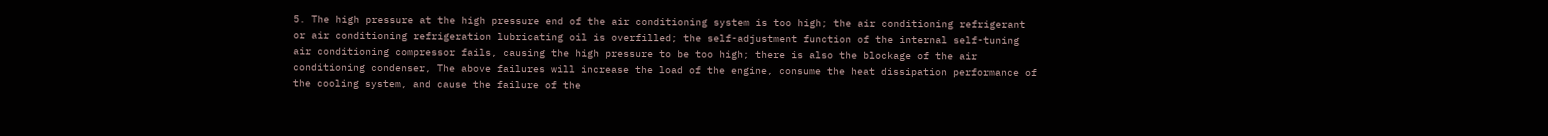5. The high pressure at the high pressure end of the air conditioning system is too high; the air conditioning refrigerant or air conditioning refrigeration lubricating oil is overfilled; the self-adjustment function of the internal self-tuning air conditioning compressor fails, causing the high pressure to be too high; there is also the blockage of the air conditioning condenser, The above failures will increase the load of the engine, consume the heat dissipation performance of the cooling system, and cause the failure of the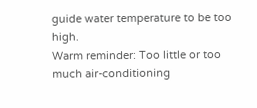guide water temperature to be too high.
Warm reminder: Too little or too much air-conditioning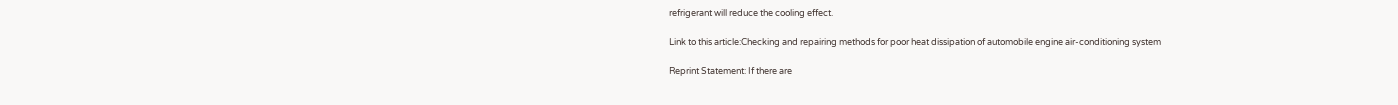refrigerant will reduce the cooling effect.

Link to this article:Checking and repairing methods for poor heat dissipation of automobile engine air-conditioning system

Reprint Statement: If there are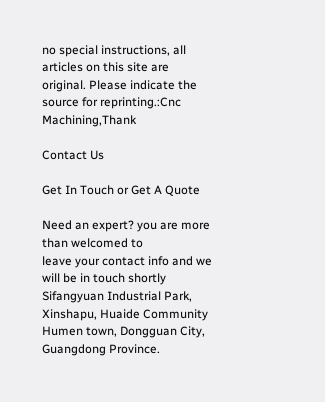no special instructions, all articles on this site are original. Please indicate the source for reprinting.:Cnc Machining,Thank

Contact Us

Get In Touch or Get A Quote

Need an expert? you are more than welcomed to
leave your contact info and we will be in touch shortly
Sifangyuan Industrial Park, Xinshapu, Huaide Community
Humen town, Dongguan City, Guangdong Province.